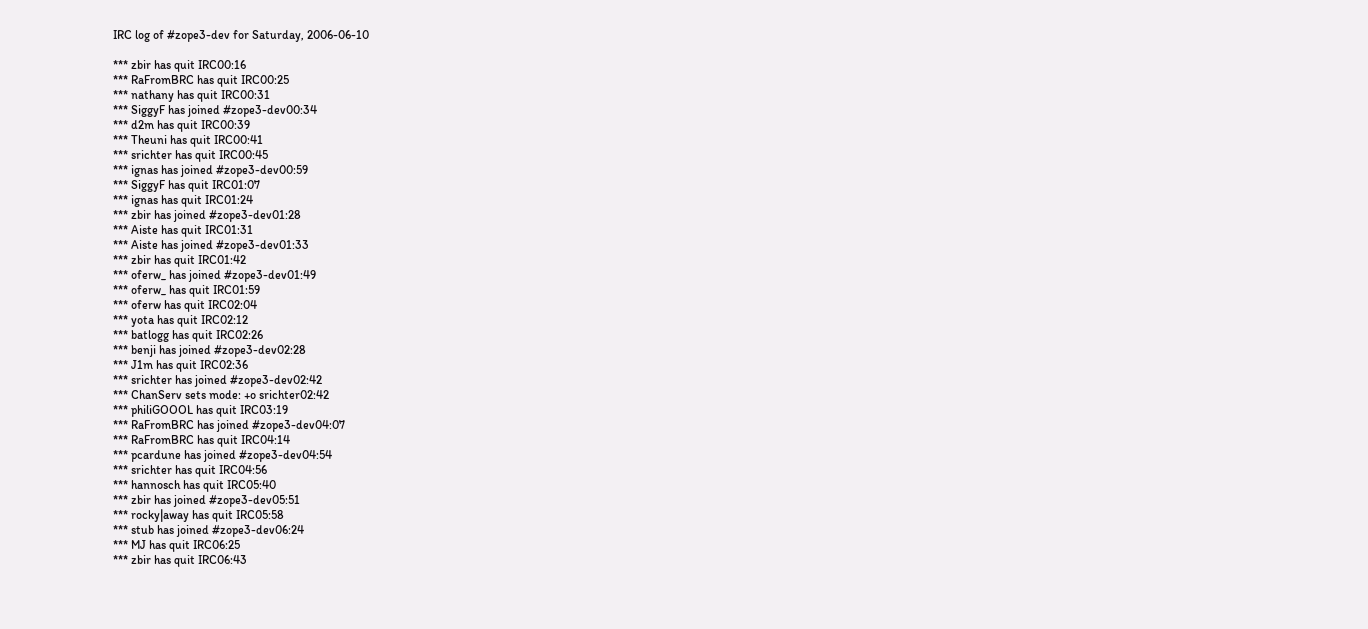IRC log of #zope3-dev for Saturday, 2006-06-10

*** zbir has quit IRC00:16
*** RaFromBRC has quit IRC00:25
*** nathany has quit IRC00:31
*** SiggyF has joined #zope3-dev00:34
*** d2m has quit IRC00:39
*** Theuni has quit IRC00:41
*** srichter has quit IRC00:45
*** ignas has joined #zope3-dev00:59
*** SiggyF has quit IRC01:07
*** ignas has quit IRC01:24
*** zbir has joined #zope3-dev01:28
*** Aiste has quit IRC01:31
*** Aiste has joined #zope3-dev01:33
*** zbir has quit IRC01:42
*** oferw_ has joined #zope3-dev01:49
*** oferw_ has quit IRC01:59
*** oferw has quit IRC02:04
*** yota has quit IRC02:12
*** batlogg has quit IRC02:26
*** benji has joined #zope3-dev02:28
*** J1m has quit IRC02:36
*** srichter has joined #zope3-dev02:42
*** ChanServ sets mode: +o srichter02:42
*** philiGOOOL has quit IRC03:19
*** RaFromBRC has joined #zope3-dev04:07
*** RaFromBRC has quit IRC04:14
*** pcardune has joined #zope3-dev04:54
*** srichter has quit IRC04:56
*** hannosch has quit IRC05:40
*** zbir has joined #zope3-dev05:51
*** rocky|away has quit IRC05:58
*** stub has joined #zope3-dev06:24
*** MJ has quit IRC06:25
*** zbir has quit IRC06:43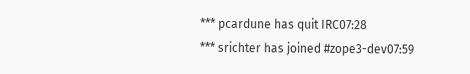*** pcardune has quit IRC07:28
*** srichter has joined #zope3-dev07:59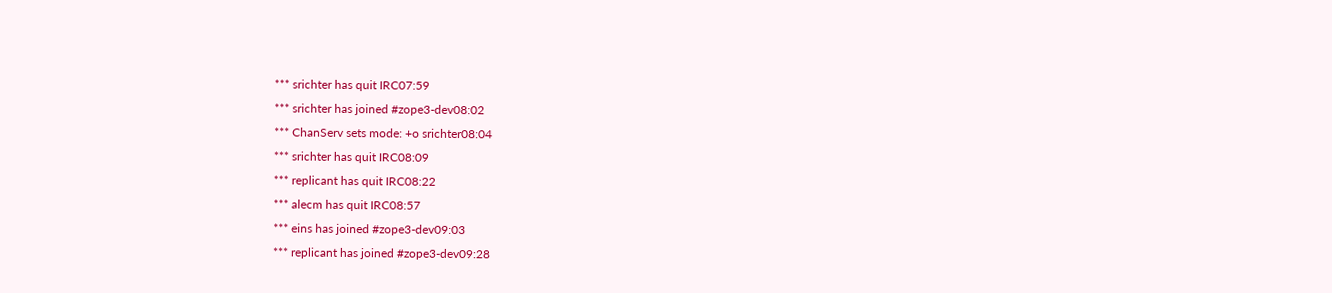*** srichter has quit IRC07:59
*** srichter has joined #zope3-dev08:02
*** ChanServ sets mode: +o srichter08:04
*** srichter has quit IRC08:09
*** replicant has quit IRC08:22
*** alecm has quit IRC08:57
*** eins has joined #zope3-dev09:03
*** replicant has joined #zope3-dev09:28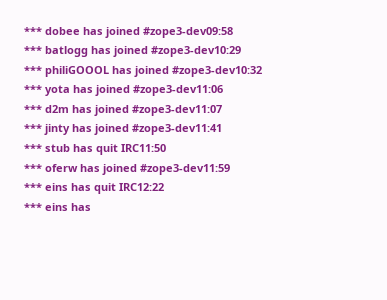*** dobee has joined #zope3-dev09:58
*** batlogg has joined #zope3-dev10:29
*** philiGOOOL has joined #zope3-dev10:32
*** yota has joined #zope3-dev11:06
*** d2m has joined #zope3-dev11:07
*** jinty has joined #zope3-dev11:41
*** stub has quit IRC11:50
*** oferw has joined #zope3-dev11:59
*** eins has quit IRC12:22
*** eins has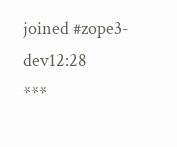joined #zope3-dev12:28
***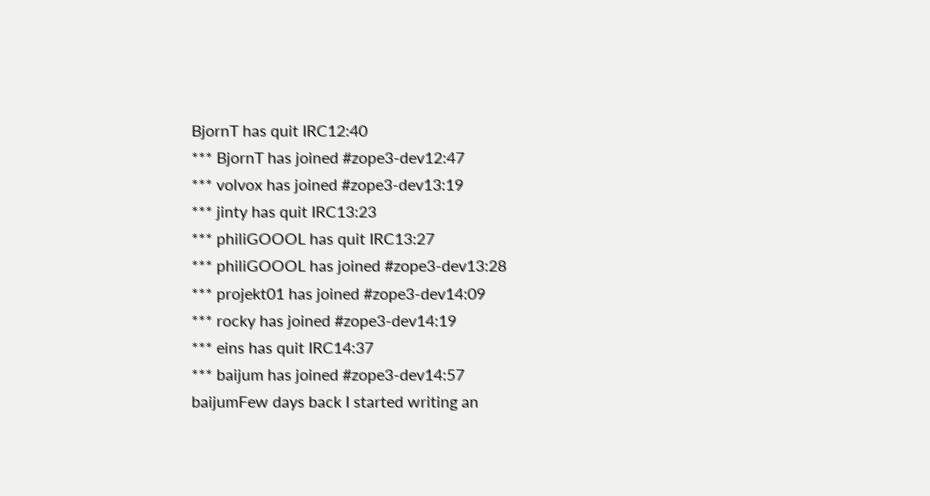BjornT has quit IRC12:40
*** BjornT has joined #zope3-dev12:47
*** volvox has joined #zope3-dev13:19
*** jinty has quit IRC13:23
*** philiGOOOL has quit IRC13:27
*** philiGOOOL has joined #zope3-dev13:28
*** projekt01 has joined #zope3-dev14:09
*** rocky has joined #zope3-dev14:19
*** eins has quit IRC14:37
*** baijum has joined #zope3-dev14:57
baijumFew days back I started writing an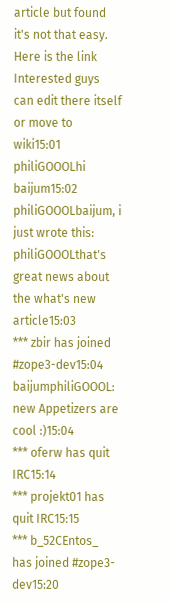article but found it's not that easy. Here is the link Interested guys can edit there itself or move to wiki15:01
philiGOOOLhi baijum15:02
philiGOOOLbaijum, i just wrote this:
philiGOOOLthat's great news about the what's new article15:03
*** zbir has joined #zope3-dev15:04
baijumphiliGOOOL: new Appetizers are cool :)15:04
*** oferw has quit IRC15:14
*** projekt01 has quit IRC15:15
*** b_52CEntos_ has joined #zope3-dev15:20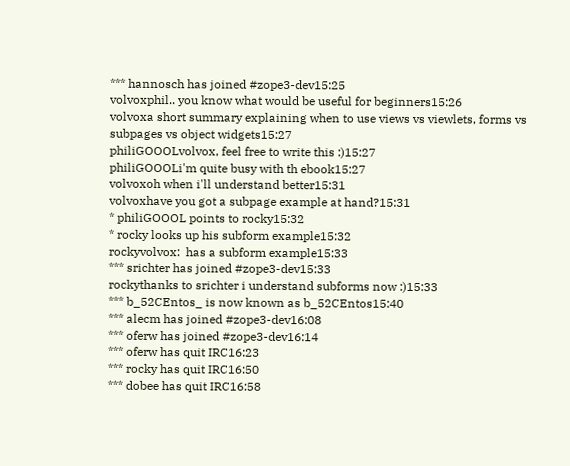*** hannosch has joined #zope3-dev15:25
volvoxphil.. you know what would be useful for beginners15:26
volvoxa short summary explaining when to use views vs viewlets, forms vs subpages vs object widgets15:27
philiGOOOLvolvox, feel free to write this :)15:27
philiGOOOLi'm quite busy with th ebook15:27
volvoxoh when i'll understand better15:31
volvoxhave you got a subpage example at hand?15:31
* philiGOOOL points to rocky15:32
* rocky looks up his subform example15:32
rockyvolvox:  has a subform example15:33
*** srichter has joined #zope3-dev15:33
rockythanks to srichter i understand subforms now :)15:33
*** b_52CEntos_ is now known as b_52CEntos15:40
*** alecm has joined #zope3-dev16:08
*** oferw has joined #zope3-dev16:14
*** oferw has quit IRC16:23
*** rocky has quit IRC16:50
*** dobee has quit IRC16:58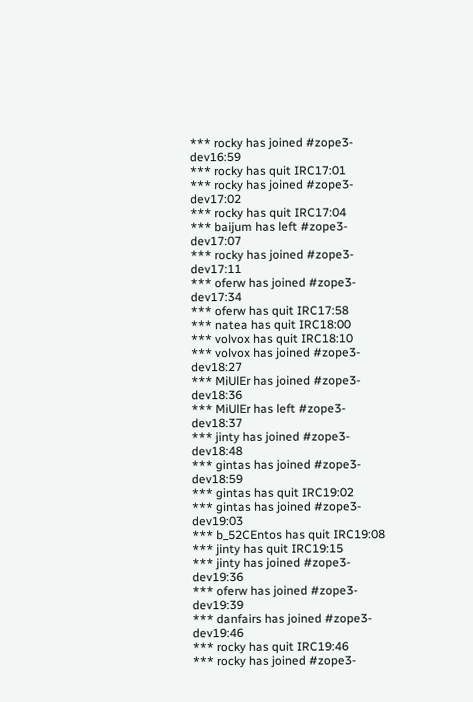*** rocky has joined #zope3-dev16:59
*** rocky has quit IRC17:01
*** rocky has joined #zope3-dev17:02
*** rocky has quit IRC17:04
*** baijum has left #zope3-dev17:07
*** rocky has joined #zope3-dev17:11
*** oferw has joined #zope3-dev17:34
*** oferw has quit IRC17:58
*** natea has quit IRC18:00
*** volvox has quit IRC18:10
*** volvox has joined #zope3-dev18:27
*** MiUlEr has joined #zope3-dev18:36
*** MiUlEr has left #zope3-dev18:37
*** jinty has joined #zope3-dev18:48
*** gintas has joined #zope3-dev18:59
*** gintas has quit IRC19:02
*** gintas has joined #zope3-dev19:03
*** b_52CEntos has quit IRC19:08
*** jinty has quit IRC19:15
*** jinty has joined #zope3-dev19:36
*** oferw has joined #zope3-dev19:39
*** danfairs has joined #zope3-dev19:46
*** rocky has quit IRC19:46
*** rocky has joined #zope3-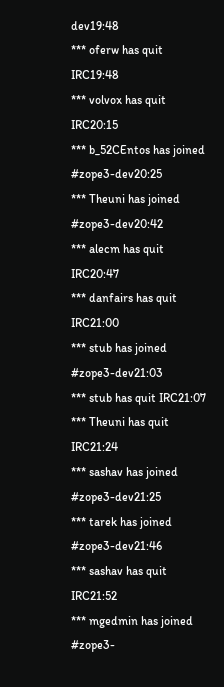dev19:48
*** oferw has quit IRC19:48
*** volvox has quit IRC20:15
*** b_52CEntos has joined #zope3-dev20:25
*** Theuni has joined #zope3-dev20:42
*** alecm has quit IRC20:47
*** danfairs has quit IRC21:00
*** stub has joined #zope3-dev21:03
*** stub has quit IRC21:07
*** Theuni has quit IRC21:24
*** sashav has joined #zope3-dev21:25
*** tarek has joined #zope3-dev21:46
*** sashav has quit IRC21:52
*** mgedmin has joined #zope3-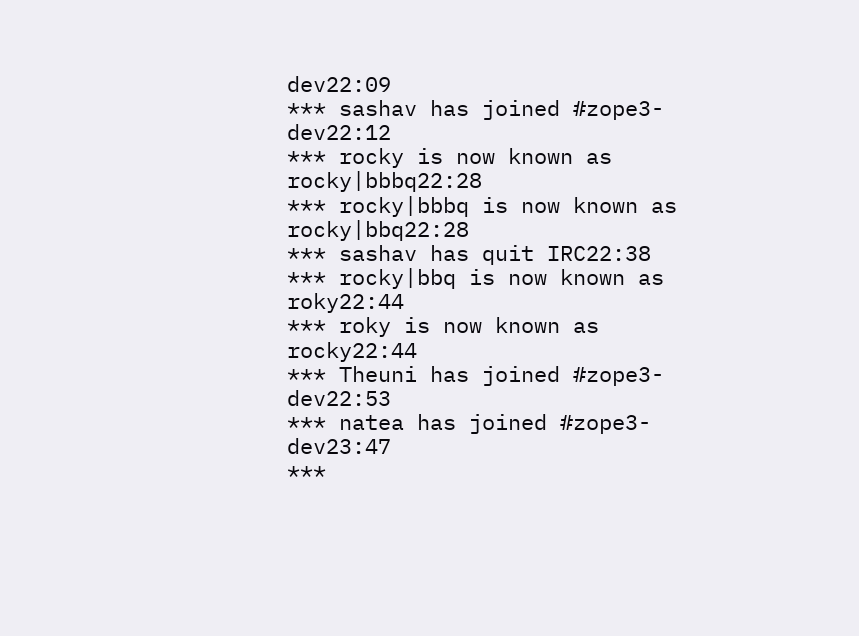dev22:09
*** sashav has joined #zope3-dev22:12
*** rocky is now known as rocky|bbbq22:28
*** rocky|bbbq is now known as rocky|bbq22:28
*** sashav has quit IRC22:38
*** rocky|bbq is now known as roky22:44
*** roky is now known as rocky22:44
*** Theuni has joined #zope3-dev22:53
*** natea has joined #zope3-dev23:47
***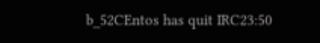b_52CEntos has quit IRC23:50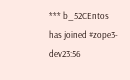*** b_52CEntos has joined #zope3-dev23:56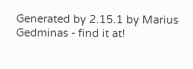Generated by 2.15.1 by Marius Gedminas - find it at!